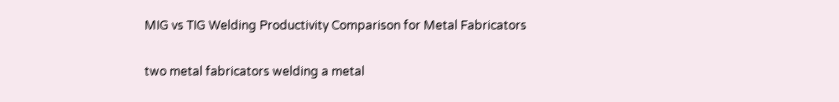MIG vs TIG Welding Productivity Comparison for Metal Fabricators

two metal fabricators welding a metal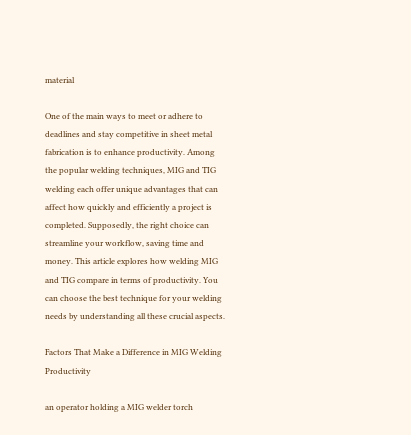material

One of the main ways to meet or adhere to deadlines and stay competitive in sheet metal fabrication is to enhance productivity. Among the popular welding techniques, MIG and TIG welding each offer unique advantages that can affect how quickly and efficiently a project is completed. Supposedly, the right choice can streamline your workflow, saving time and money. This article explores how welding MIG and TIG compare in terms of productivity. You can choose the best technique for your welding needs by understanding all these crucial aspects.

Factors That Make a Difference in MIG Welding Productivity

an operator holding a MIG welder torch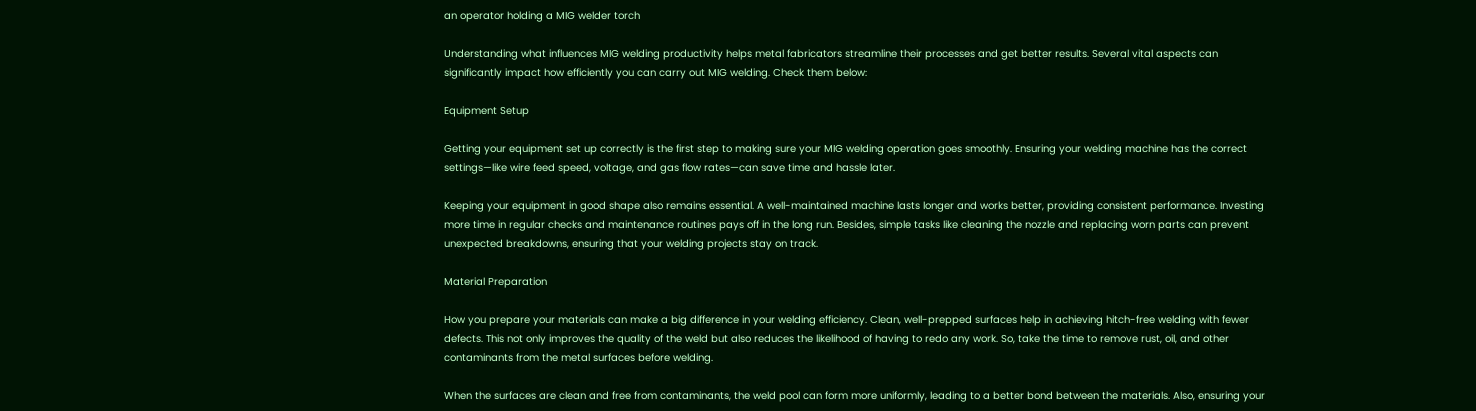an operator holding a MIG welder torch

Understanding what influences MIG welding productivity helps metal fabricators streamline their processes and get better results. Several vital aspects can significantly impact how efficiently you can carry out MIG welding. Check them below:

Equipment Setup

Getting your equipment set up correctly is the first step to making sure your MIG welding operation goes smoothly. Ensuring your welding machine has the correct settings—like wire feed speed, voltage, and gas flow rates—can save time and hassle later.

Keeping your equipment in good shape also remains essential. A well-maintained machine lasts longer and works better, providing consistent performance. Investing more time in regular checks and maintenance routines pays off in the long run. Besides, simple tasks like cleaning the nozzle and replacing worn parts can prevent unexpected breakdowns, ensuring that your welding projects stay on track.

Material Preparation

How you prepare your materials can make a big difference in your welding efficiency. Clean, well-prepped surfaces help in achieving hitch-free welding with fewer defects. This not only improves the quality of the weld but also reduces the likelihood of having to redo any work. So, take the time to remove rust, oil, and other contaminants from the metal surfaces before welding.

When the surfaces are clean and free from contaminants, the weld pool can form more uniformly, leading to a better bond between the materials. Also, ensuring your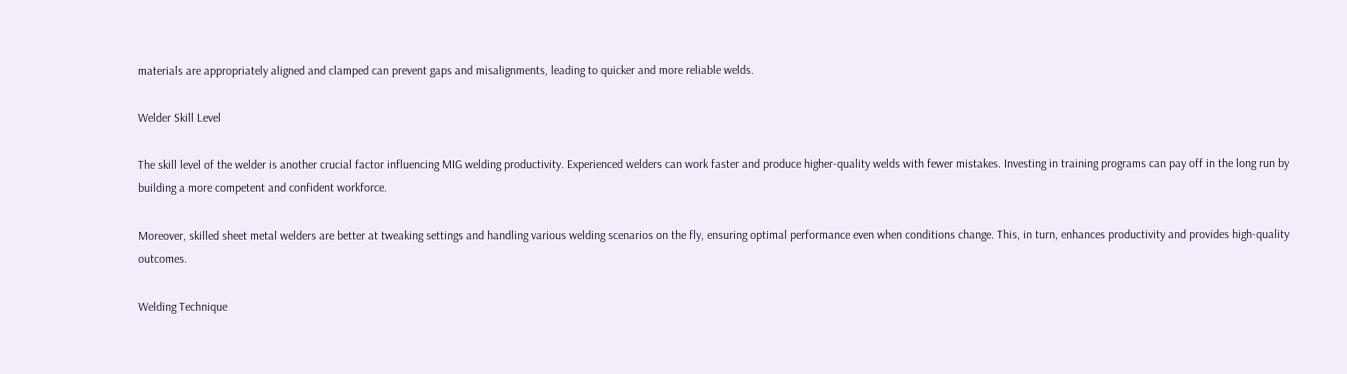materials are appropriately aligned and clamped can prevent gaps and misalignments, leading to quicker and more reliable welds.

Welder Skill Level

The skill level of the welder is another crucial factor influencing MIG welding productivity. Experienced welders can work faster and produce higher-quality welds with fewer mistakes. Investing in training programs can pay off in the long run by building a more competent and confident workforce.

Moreover, skilled sheet metal welders are better at tweaking settings and handling various welding scenarios on the fly, ensuring optimal performance even when conditions change. This, in turn, enhances productivity and provides high-quality outcomes.

Welding Technique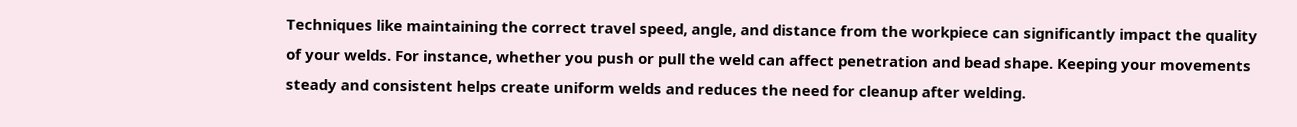Techniques like maintaining the correct travel speed, angle, and distance from the workpiece can significantly impact the quality of your welds. For instance, whether you push or pull the weld can affect penetration and bead shape. Keeping your movements steady and consistent helps create uniform welds and reduces the need for cleanup after welding.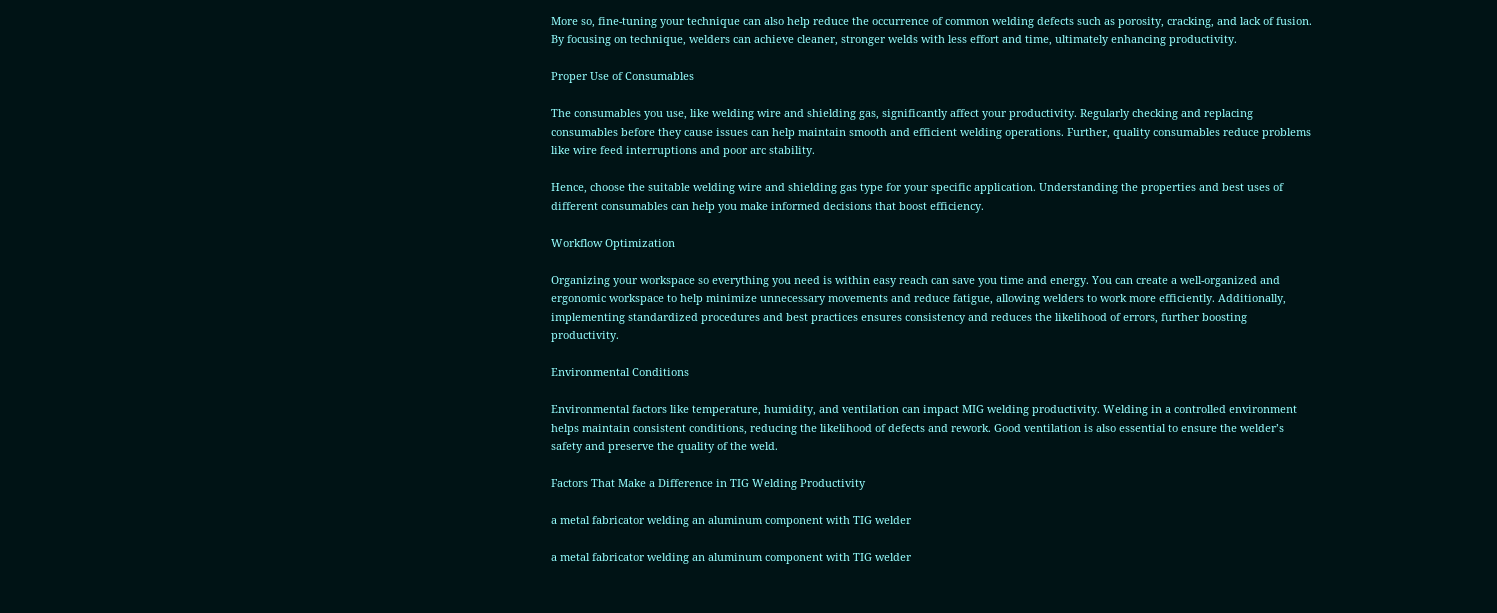More so, fine-tuning your technique can also help reduce the occurrence of common welding defects such as porosity, cracking, and lack of fusion. By focusing on technique, welders can achieve cleaner, stronger welds with less effort and time, ultimately enhancing productivity.

Proper Use of Consumables

The consumables you use, like welding wire and shielding gas, significantly affect your productivity. Regularly checking and replacing consumables before they cause issues can help maintain smooth and efficient welding operations. Further, quality consumables reduce problems like wire feed interruptions and poor arc stability.

Hence, choose the suitable welding wire and shielding gas type for your specific application. Understanding the properties and best uses of different consumables can help you make informed decisions that boost efficiency.

Workflow Optimization

Organizing your workspace so everything you need is within easy reach can save you time and energy. You can create a well-organized and ergonomic workspace to help minimize unnecessary movements and reduce fatigue, allowing welders to work more efficiently. Additionally, implementing standardized procedures and best practices ensures consistency and reduces the likelihood of errors, further boosting productivity.

Environmental Conditions

Environmental factors like temperature, humidity, and ventilation can impact MIG welding productivity. Welding in a controlled environment helps maintain consistent conditions, reducing the likelihood of defects and rework. Good ventilation is also essential to ensure the welder’s safety and preserve the quality of the weld.

Factors That Make a Difference in TIG Welding Productivity

a metal fabricator welding an aluminum component with TIG welder

a metal fabricator welding an aluminum component with TIG welder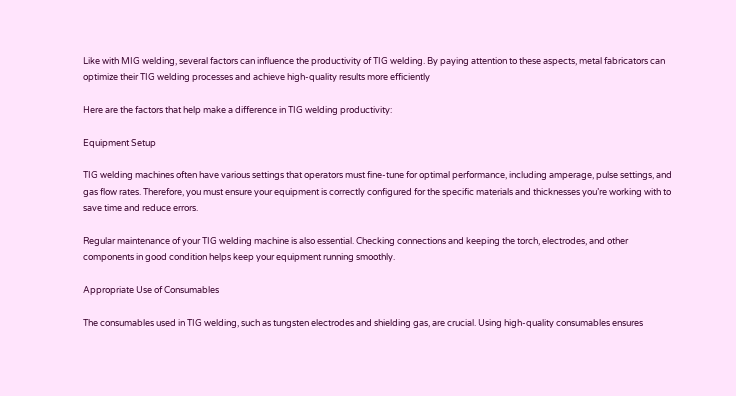Like with MIG welding, several factors can influence the productivity of TIG welding. By paying attention to these aspects, metal fabricators can optimize their TIG welding processes and achieve high-quality results more efficiently

Here are the factors that help make a difference in TIG welding productivity:

Equipment Setup

TIG welding machines often have various settings that operators must fine-tune for optimal performance, including amperage, pulse settings, and gas flow rates. Therefore, you must ensure your equipment is correctly configured for the specific materials and thicknesses you’re working with to save time and reduce errors.

Regular maintenance of your TIG welding machine is also essential. Checking connections and keeping the torch, electrodes, and other components in good condition helps keep your equipment running smoothly.

Appropriate Use of Consumables

The consumables used in TIG welding, such as tungsten electrodes and shielding gas, are crucial. Using high-quality consumables ensures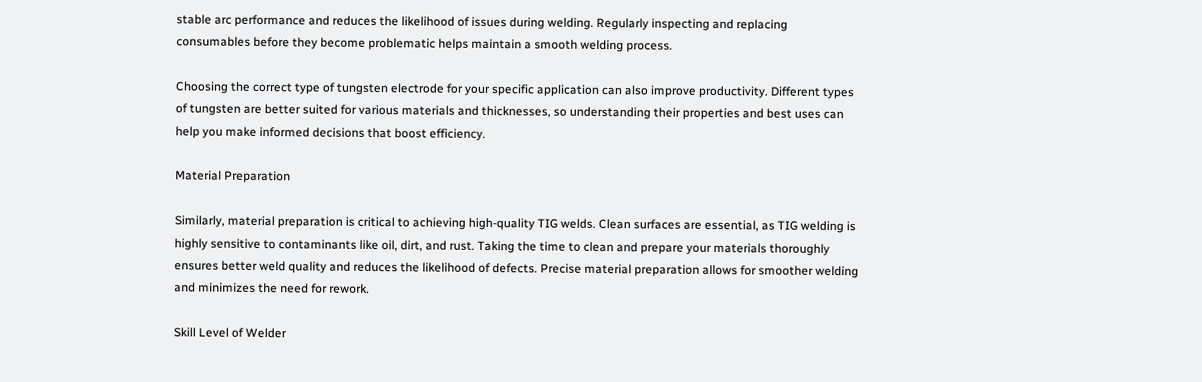stable arc performance and reduces the likelihood of issues during welding. Regularly inspecting and replacing consumables before they become problematic helps maintain a smooth welding process.

Choosing the correct type of tungsten electrode for your specific application can also improve productivity. Different types of tungsten are better suited for various materials and thicknesses, so understanding their properties and best uses can help you make informed decisions that boost efficiency.

Material Preparation

Similarly, material preparation is critical to achieving high-quality TIG welds. Clean surfaces are essential, as TIG welding is highly sensitive to contaminants like oil, dirt, and rust. Taking the time to clean and prepare your materials thoroughly ensures better weld quality and reduces the likelihood of defects. Precise material preparation allows for smoother welding and minimizes the need for rework.

Skill Level of Welder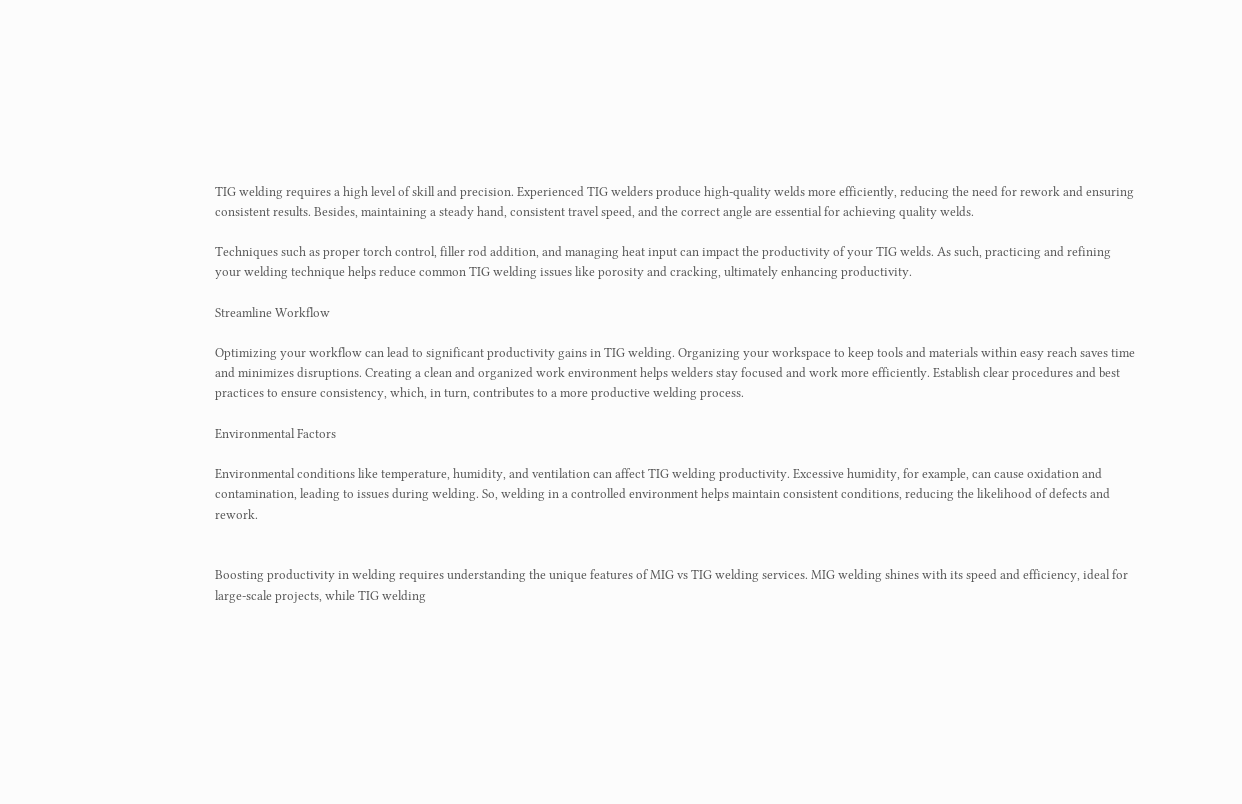TIG welding requires a high level of skill and precision. Experienced TIG welders produce high-quality welds more efficiently, reducing the need for rework and ensuring consistent results. Besides, maintaining a steady hand, consistent travel speed, and the correct angle are essential for achieving quality welds.

Techniques such as proper torch control, filler rod addition, and managing heat input can impact the productivity of your TIG welds. As such, practicing and refining your welding technique helps reduce common TIG welding issues like porosity and cracking, ultimately enhancing productivity.

Streamline Workflow

Optimizing your workflow can lead to significant productivity gains in TIG welding. Organizing your workspace to keep tools and materials within easy reach saves time and minimizes disruptions. Creating a clean and organized work environment helps welders stay focused and work more efficiently. Establish clear procedures and best practices to ensure consistency, which, in turn, contributes to a more productive welding process.

Environmental Factors

Environmental conditions like temperature, humidity, and ventilation can affect TIG welding productivity. Excessive humidity, for example, can cause oxidation and contamination, leading to issues during welding. So, welding in a controlled environment helps maintain consistent conditions, reducing the likelihood of defects and rework.


Boosting productivity in welding requires understanding the unique features of MIG vs TIG welding services. MIG welding shines with its speed and efficiency, ideal for large-scale projects, while TIG welding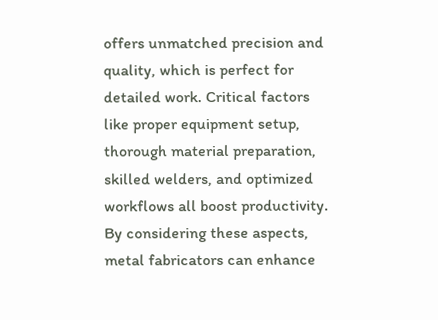offers unmatched precision and quality, which is perfect for detailed work. Critical factors like proper equipment setup, thorough material preparation, skilled welders, and optimized workflows all boost productivity. By considering these aspects, metal fabricators can enhance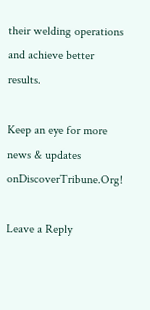their welding operations and achieve better results.

Keep an eye for more news & updates onDiscoverTribune.Org!

Leave a Reply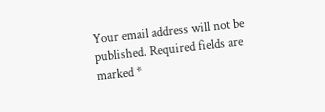Your email address will not be published. Required fields are marked *